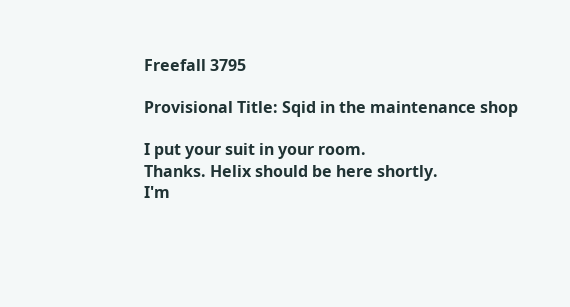Freefall 3795

Provisional Title: Sqid in the maintenance shop

I put your suit in your room.
Thanks. Helix should be here shortly.
I'm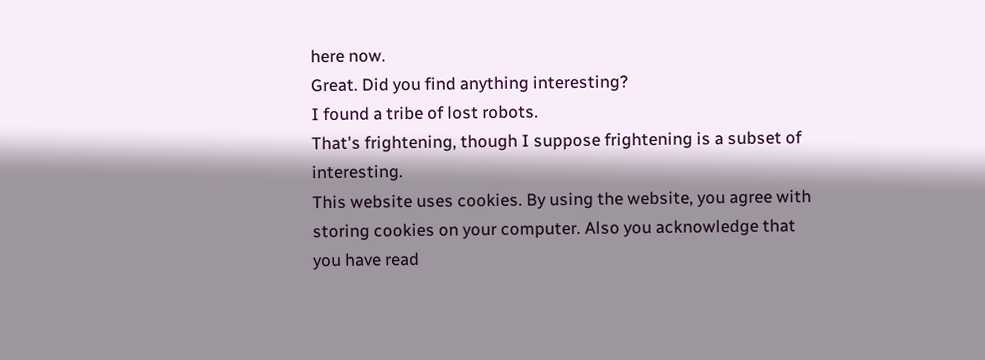here now.
Great. Did you find anything interesting?
I found a tribe of lost robots.
That's frightening, though I suppose frightening is a subset of interesting.
This website uses cookies. By using the website, you agree with storing cookies on your computer. Also you acknowledge that you have read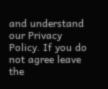and understand our Privacy Policy. If you do not agree leave the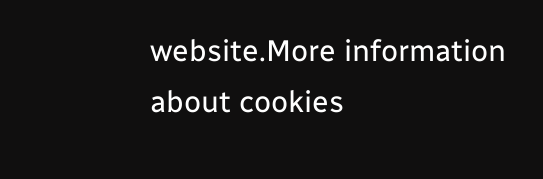website.More information about cookies